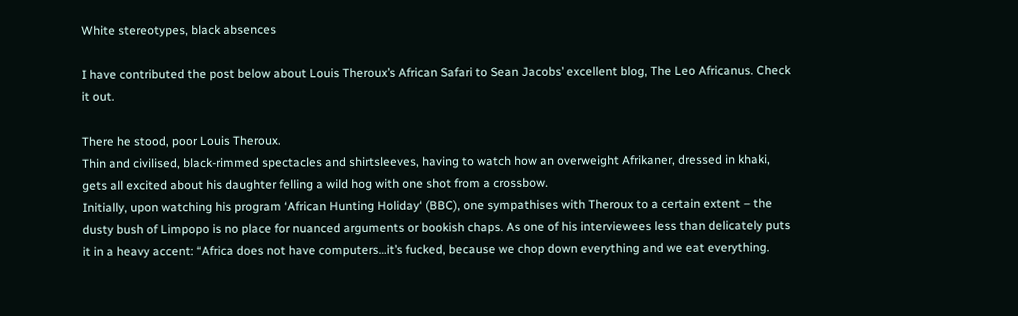White stereotypes, black absences

I have contributed the post below about Louis Theroux’s African Safari to Sean Jacobs’ excellent blog, The Leo Africanus. Check it out.

There he stood, poor Louis Theroux.
Thin and civilised, black-rimmed spectacles and shirtsleeves, having to watch how an overweight Afrikaner, dressed in khaki, gets all excited about his daughter felling a wild hog with one shot from a crossbow.
Initially, upon watching his program ‘African Hunting Holiday‘ (BBC), one sympathises with Theroux to a certain extent – the dusty bush of Limpopo is no place for nuanced arguments or bookish chaps. As one of his interviewees less than delicately puts it in a heavy accent: “Africa does not have computers…it’s fucked, because we chop down everything and we eat everything.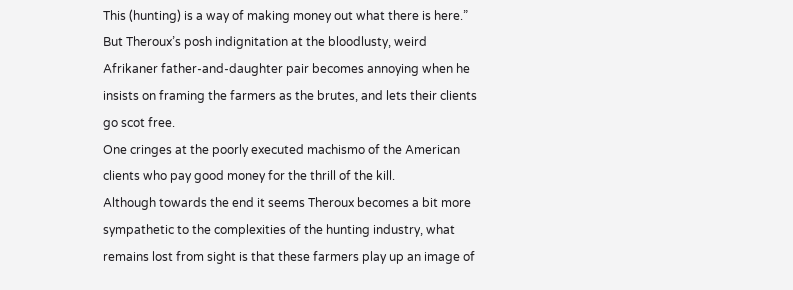This (hunting) is a way of making money out what there is here.”
But Theroux’s posh indignitation at the bloodlusty, weird Afrikaner father-and-daughter pair becomes annoying when he insists on framing the farmers as the brutes, and lets their clients go scot free.
One cringes at the poorly executed machismo of the American clients who pay good money for the thrill of the kill.
Although towards the end it seems Theroux becomes a bit more sympathetic to the complexities of the hunting industry, what remains lost from sight is that these farmers play up an image of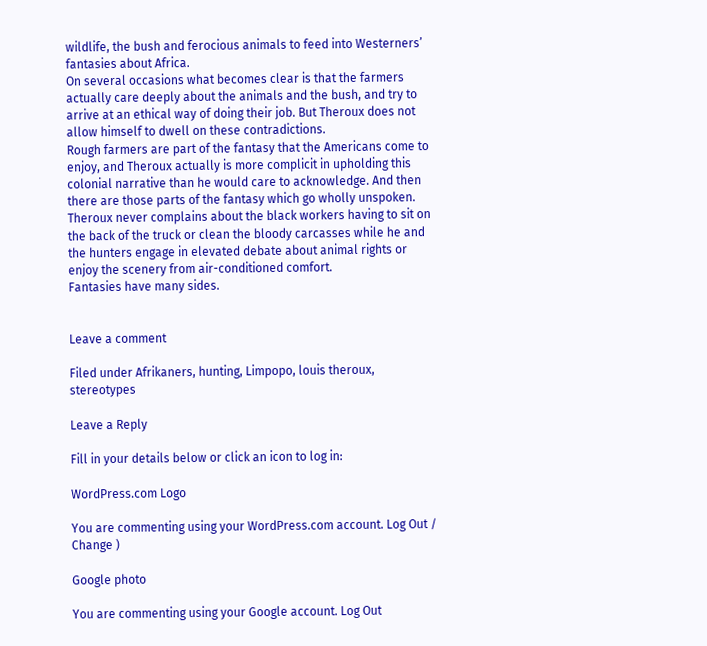wildlife, the bush and ferocious animals to feed into Westerners’ fantasies about Africa.
On several occasions what becomes clear is that the farmers actually care deeply about the animals and the bush, and try to arrive at an ethical way of doing their job. But Theroux does not allow himself to dwell on these contradictions.
Rough farmers are part of the fantasy that the Americans come to enjoy, and Theroux actually is more complicit in upholding this colonial narrative than he would care to acknowledge. And then there are those parts of the fantasy which go wholly unspoken.
Theroux never complains about the black workers having to sit on the back of the truck or clean the bloody carcasses while he and the hunters engage in elevated debate about animal rights or enjoy the scenery from air-conditioned comfort.
Fantasies have many sides.


Leave a comment

Filed under Afrikaners, hunting, Limpopo, louis theroux, stereotypes

Leave a Reply

Fill in your details below or click an icon to log in:

WordPress.com Logo

You are commenting using your WordPress.com account. Log Out /  Change )

Google photo

You are commenting using your Google account. Log Out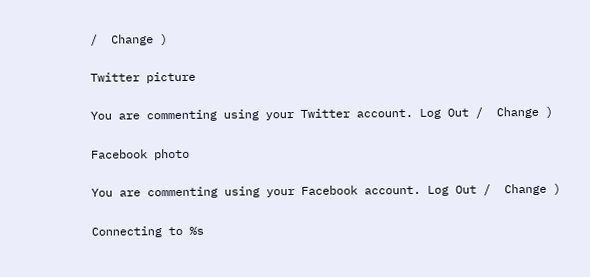/  Change )

Twitter picture

You are commenting using your Twitter account. Log Out /  Change )

Facebook photo

You are commenting using your Facebook account. Log Out /  Change )

Connecting to %s